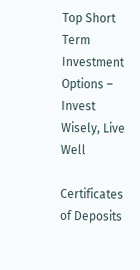Top Short Term Investment Options – Invest Wisely, Live Well

Certificates of Deposits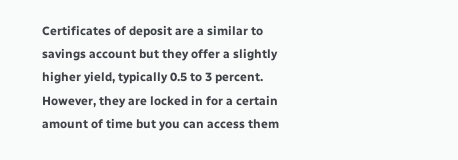Certificates of deposit are a similar to savings account but they offer a slightly higher yield, typically 0.5 to 3 percent. However, they are locked in for a certain amount of time but you can access them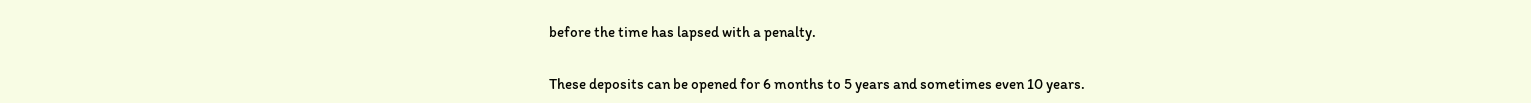before the time has lapsed with a penalty.

These deposits can be opened for 6 months to 5 years and sometimes even 10 years.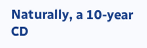Naturally, a 10-year CD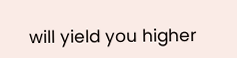will yield you higher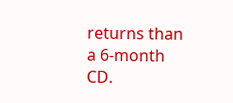returns than a 6-month CD.